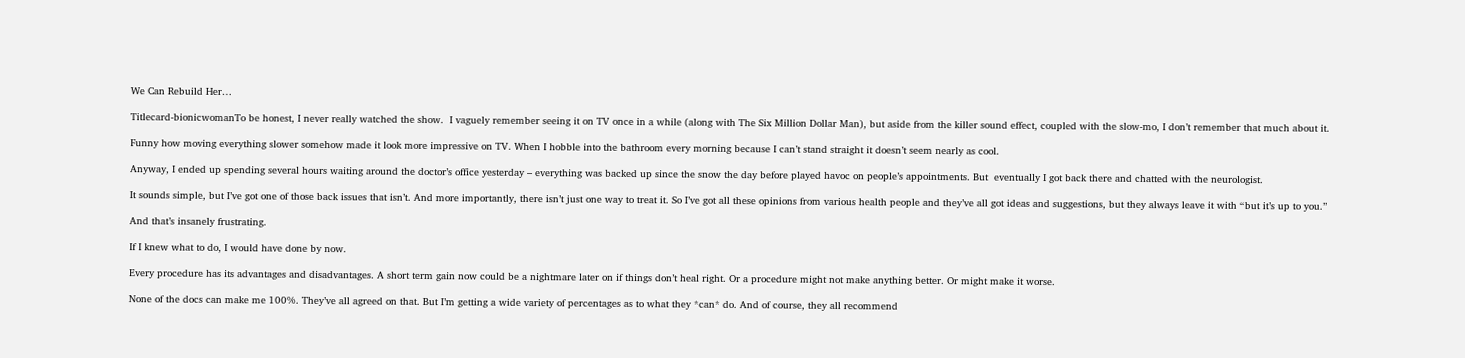We Can Rebuild Her…

Titlecard-bionicwomanTo be honest, I never really watched the show.  I vaguely remember seeing it on TV once in a while (along with The Six Million Dollar Man), but aside from the killer sound effect, coupled with the slow-mo, I don’t remember that much about it.

Funny how moving everything slower somehow made it look more impressive on TV. When I hobble into the bathroom every morning because I can’t stand straight it doesn’t seem nearly as cool.

Anyway, I ended up spending several hours waiting around the doctor’s office yesterday – everything was backed up since the snow the day before played havoc on people’s appointments. But  eventually I got back there and chatted with the neurologist.

It sounds simple, but I’ve got one of those back issues that isn’t. And more importantly, there isn’t just one way to treat it. So I’ve got all these opinions from various health people and they’ve all got ideas and suggestions, but they always leave it with “but it’s up to you.”

And that’s insanely frustrating.

If I knew what to do, I would have done by now.

Every procedure has its advantages and disadvantages. A short term gain now could be a nightmare later on if things don’t heal right. Or a procedure might not make anything better. Or might make it worse.

None of the docs can make me 100%. They’ve all agreed on that. But I’m getting a wide variety of percentages as to what they *can* do. And of course, they all recommend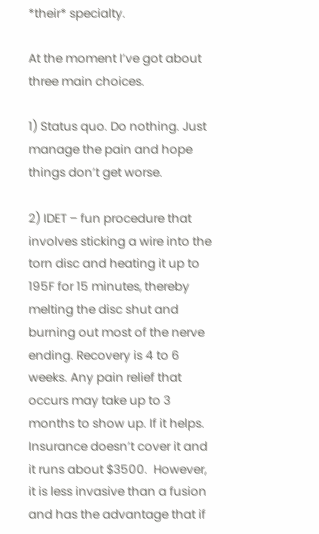*their* specialty.

At the moment I’ve got about three main choices.

1) Status quo. Do nothing. Just manage the pain and hope things don’t get worse.

2) IDET – fun procedure that involves sticking a wire into the torn disc and heating it up to 195F for 15 minutes, thereby melting the disc shut and burning out most of the nerve ending. Recovery is 4 to 6 weeks. Any pain relief that occurs may take up to 3 months to show up. If it helps. Insurance doesn’t cover it and it runs about $3500.  However, it is less invasive than a fusion and has the advantage that if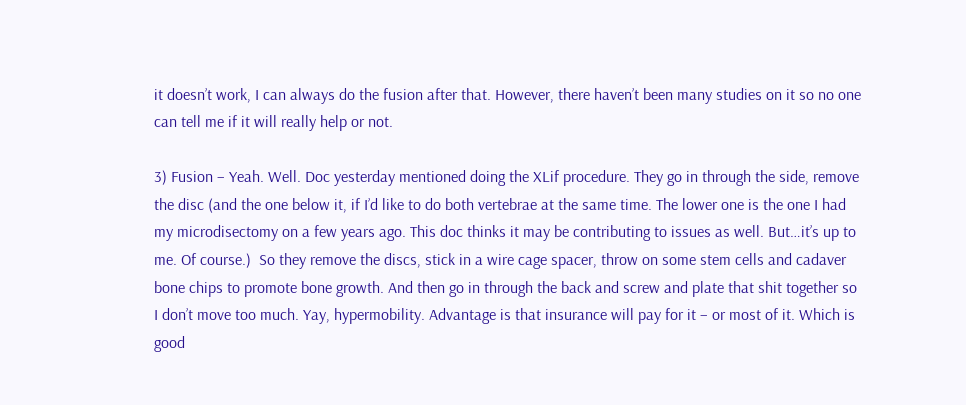it doesn’t work, I can always do the fusion after that. However, there haven’t been many studies on it so no one can tell me if it will really help or not.

3) Fusion – Yeah. Well. Doc yesterday mentioned doing the XLif procedure. They go in through the side, remove the disc (and the one below it, if I’d like to do both vertebrae at the same time. The lower one is the one I had my microdisectomy on a few years ago. This doc thinks it may be contributing to issues as well. But…it’s up to me. Of course.)  So they remove the discs, stick in a wire cage spacer, throw on some stem cells and cadaver bone chips to promote bone growth. And then go in through the back and screw and plate that shit together so I don’t move too much. Yay, hypermobility. Advantage is that insurance will pay for it – or most of it. Which is good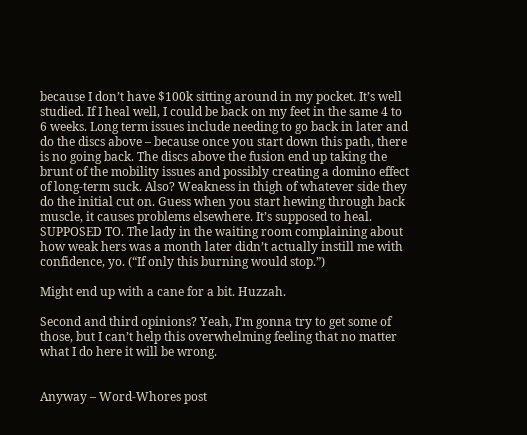because I don’t have $100k sitting around in my pocket. It’s well studied. If I heal well, I could be back on my feet in the same 4 to 6 weeks. Long term issues include needing to go back in later and do the discs above – because once you start down this path, there is no going back. The discs above the fusion end up taking the brunt of the mobility issues and possibly creating a domino effect of long-term suck. Also? Weakness in thigh of whatever side they do the initial cut on. Guess when you start hewing through back muscle, it causes problems elsewhere. It’s supposed to heal. SUPPOSED TO. The lady in the waiting room complaining about how weak hers was a month later didn’t actually instill me with confidence, yo. (“If only this burning would stop.”)

Might end up with a cane for a bit. Huzzah.

Second and third opinions? Yeah, I’m gonna try to get some of those, but I can’t help this overwhelming feeling that no matter what I do here it will be wrong.


Anyway – Word-Whores post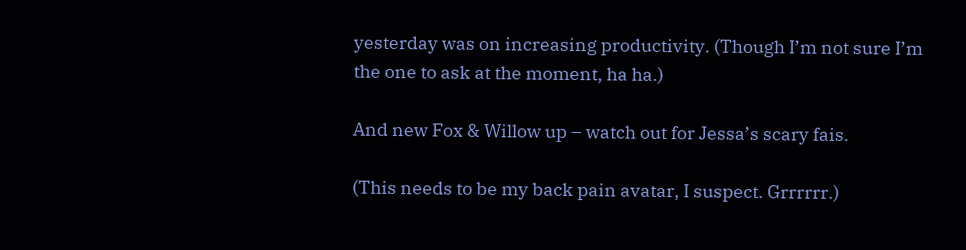yesterday was on increasing productivity. (Though I’m not sure I’m the one to ask at the moment, ha ha.)

And new Fox & Willow up – watch out for Jessa’s scary fais.

(This needs to be my back pain avatar, I suspect. Grrrrrr.)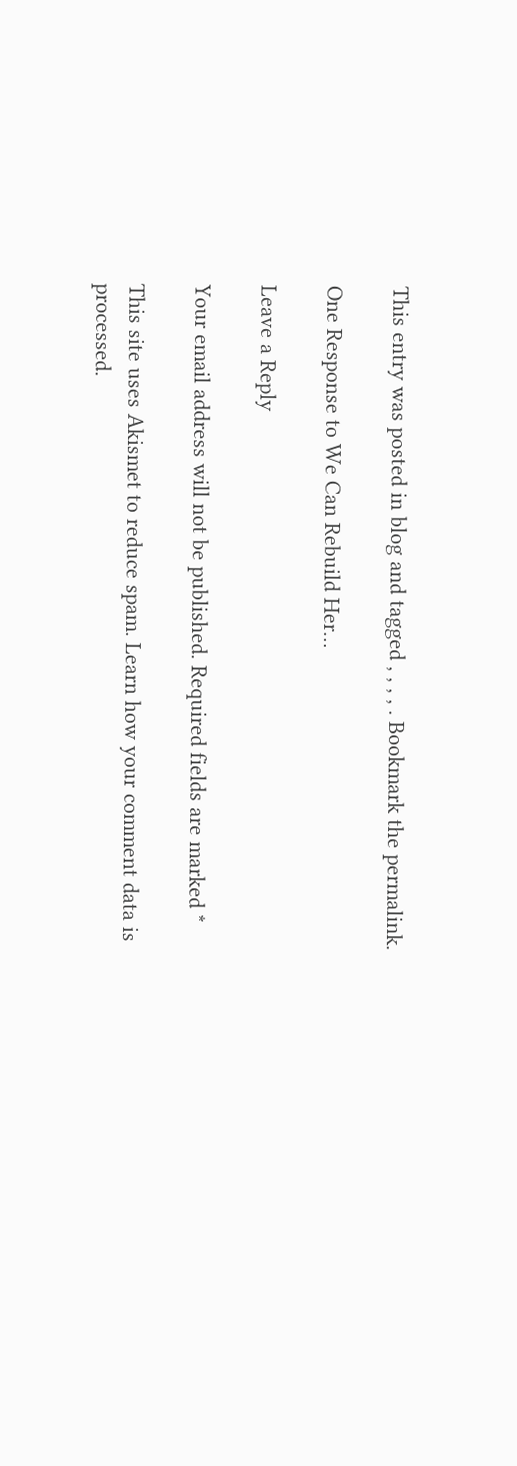This entry was posted in blog and tagged , , , , . Bookmark the permalink.

One Response to We Can Rebuild Her…

Leave a Reply

Your email address will not be published. Required fields are marked *

This site uses Akismet to reduce spam. Learn how your comment data is processed.